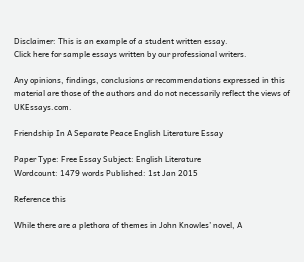Disclaimer: This is an example of a student written essay.
Click here for sample essays written by our professional writers.

Any opinions, findings, conclusions or recommendations expressed in this material are those of the authors and do not necessarily reflect the views of UKEssays.com.

Friendship In A Separate Peace English Literature Essay

Paper Type: Free Essay Subject: English Literature
Wordcount: 1479 words Published: 1st Jan 2015

Reference this

While there are a plethora of themes in John Knowles’ novel, A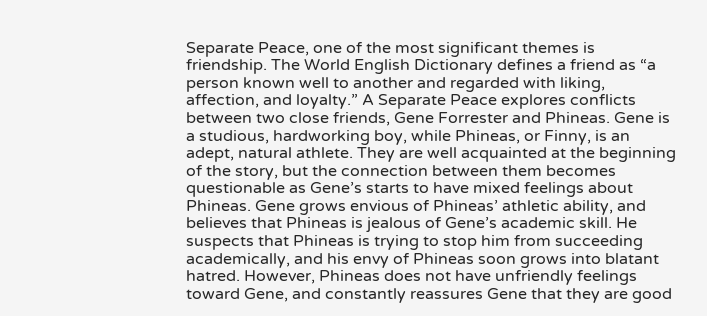Separate Peace, one of the most significant themes is friendship. The World English Dictionary defines a friend as “a person known well to another and regarded with liking, affection, and loyalty.” A Separate Peace explores conflicts between two close friends, Gene Forrester and Phineas. Gene is a studious, hardworking boy, while Phineas, or Finny, is an adept, natural athlete. They are well acquainted at the beginning of the story, but the connection between them becomes questionable as Gene’s starts to have mixed feelings about Phineas. Gene grows envious of Phineas’ athletic ability, and believes that Phineas is jealous of Gene’s academic skill. He suspects that Phineas is trying to stop him from succeeding academically, and his envy of Phineas soon grows into blatant hatred. However, Phineas does not have unfriendly feelings toward Gene, and constantly reassures Gene that they are good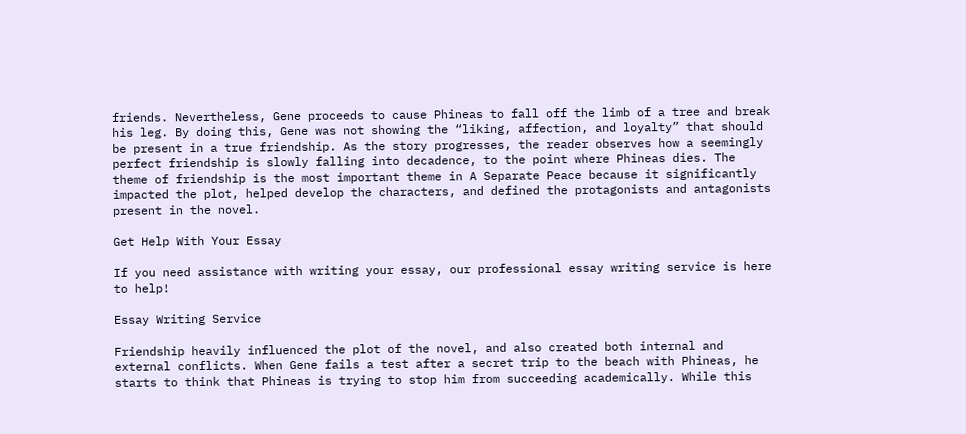friends. Nevertheless, Gene proceeds to cause Phineas to fall off the limb of a tree and break his leg. By doing this, Gene was not showing the “liking, affection, and loyalty” that should be present in a true friendship. As the story progresses, the reader observes how a seemingly perfect friendship is slowly falling into decadence, to the point where Phineas dies. The theme of friendship is the most important theme in A Separate Peace because it significantly impacted the plot, helped develop the characters, and defined the protagonists and antagonists present in the novel.

Get Help With Your Essay

If you need assistance with writing your essay, our professional essay writing service is here to help!

Essay Writing Service

Friendship heavily influenced the plot of the novel, and also created both internal and external conflicts. When Gene fails a test after a secret trip to the beach with Phineas, he starts to think that Phineas is trying to stop him from succeeding academically. While this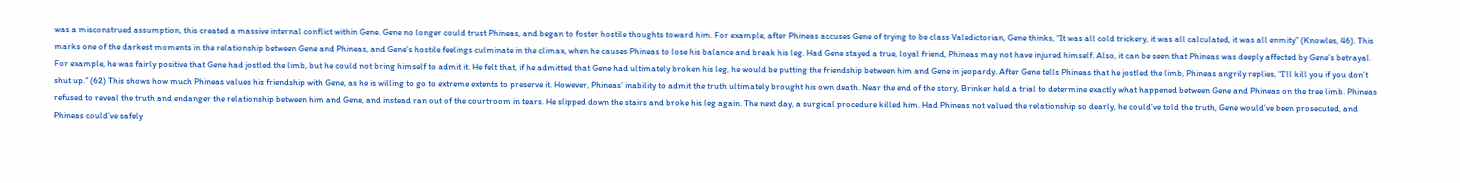was a misconstrued assumption, this created a massive internal conflict within Gene. Gene no longer could trust Phineas, and began to foster hostile thoughts toward him. For example, after Phineas accuses Gene of trying to be class Valedictorian, Gene thinks, “It was all cold trickery, it was all calculated, it was all enmity” (Knowles, 46). This marks one of the darkest moments in the relationship between Gene and Phineas, and Gene’s hostile feelings culminate in the climax, when he causes Phineas to lose his balance and break his leg. Had Gene stayed a true, loyal friend, Phineas may not have injured himself. Also, it can be seen that Phineas was deeply affected by Gene’s betrayal. For example, he was fairly positive that Gene had jostled the limb, but he could not bring himself to admit it. He felt that, if he admitted that Gene had ultimately broken his leg, he would be putting the friendship between him and Gene in jeopardy. After Gene tells Phineas that he jostled the limb, Phineas angrily replies, “I’ll kill you if you don’t shut up.” (62) This shows how much Phineas values his friendship with Gene, as he is willing to go to extreme extents to preserve it. However, Phineas’ inability to admit the truth ultimately brought his own death. Near the end of the story, Brinker held a trial to determine exactly what happened between Gene and Phineas on the tree limb. Phineas refused to reveal the truth and endanger the relationship between him and Gene, and instead ran out of the courtroom in tears. He slipped down the stairs and broke his leg again. The next day, a surgical procedure killed him. Had Phineas not valued the relationship so dearly, he could’ve told the truth, Gene would’ve been prosecuted, and Phineas could’ve safely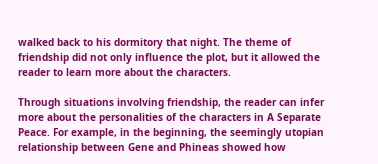walked back to his dormitory that night. The theme of friendship did not only influence the plot, but it allowed the reader to learn more about the characters.

Through situations involving friendship, the reader can infer more about the personalities of the characters in A Separate Peace. For example, in the beginning, the seemingly utopian relationship between Gene and Phineas showed how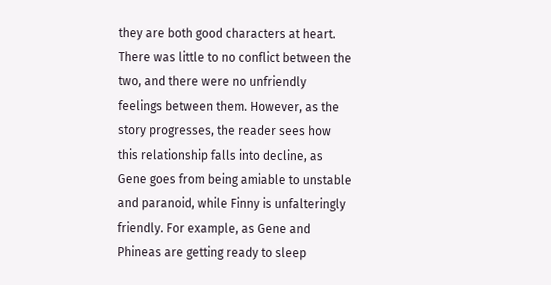they are both good characters at heart. There was little to no conflict between the two, and there were no unfriendly feelings between them. However, as the story progresses, the reader sees how this relationship falls into decline, as Gene goes from being amiable to unstable and paranoid, while Finny is unfalteringly friendly. For example, as Gene and Phineas are getting ready to sleep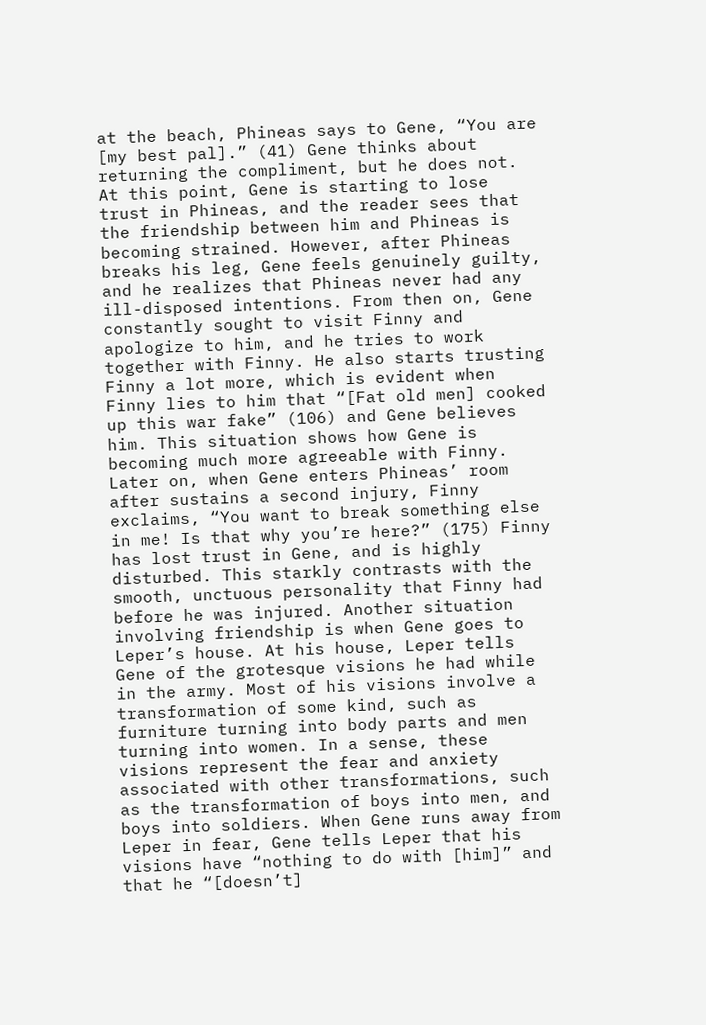at the beach, Phineas says to Gene, “You are [my best pal].” (41) Gene thinks about returning the compliment, but he does not. At this point, Gene is starting to lose trust in Phineas, and the reader sees that the friendship between him and Phineas is becoming strained. However, after Phineas breaks his leg, Gene feels genuinely guilty, and he realizes that Phineas never had any ill-disposed intentions. From then on, Gene constantly sought to visit Finny and apologize to him, and he tries to work together with Finny. He also starts trusting Finny a lot more, which is evident when Finny lies to him that “[Fat old men] cooked up this war fake” (106) and Gene believes him. This situation shows how Gene is becoming much more agreeable with Finny. Later on, when Gene enters Phineas’ room after sustains a second injury, Finny exclaims, “You want to break something else in me! Is that why you’re here?” (175) Finny has lost trust in Gene, and is highly disturbed. This starkly contrasts with the smooth, unctuous personality that Finny had before he was injured. Another situation involving friendship is when Gene goes to Leper’s house. At his house, Leper tells Gene of the grotesque visions he had while in the army. Most of his visions involve a transformation of some kind, such as furniture turning into body parts and men turning into women. In a sense, these visions represent the fear and anxiety associated with other transformations, such as the transformation of boys into men, and boys into soldiers. When Gene runs away from Leper in fear, Gene tells Leper that his visions have “nothing to do with [him]” and that he “[doesn’t]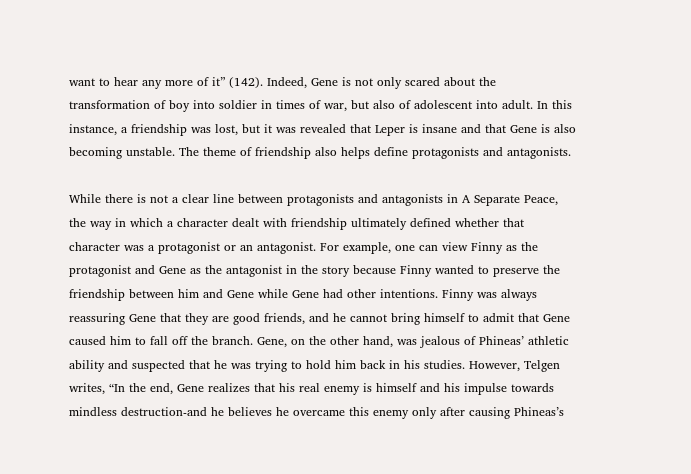want to hear any more of it” (142). Indeed, Gene is not only scared about the transformation of boy into soldier in times of war, but also of adolescent into adult. In this instance, a friendship was lost, but it was revealed that Leper is insane and that Gene is also becoming unstable. The theme of friendship also helps define protagonists and antagonists.

While there is not a clear line between protagonists and antagonists in A Separate Peace, the way in which a character dealt with friendship ultimately defined whether that character was a protagonist or an antagonist. For example, one can view Finny as the protagonist and Gene as the antagonist in the story because Finny wanted to preserve the friendship between him and Gene while Gene had other intentions. Finny was always reassuring Gene that they are good friends, and he cannot bring himself to admit that Gene caused him to fall off the branch. Gene, on the other hand, was jealous of Phineas’ athletic ability and suspected that he was trying to hold him back in his studies. However, Telgen writes, “In the end, Gene realizes that his real enemy is himself and his impulse towards mindless destruction-and he believes he overcame this enemy only after causing Phineas’s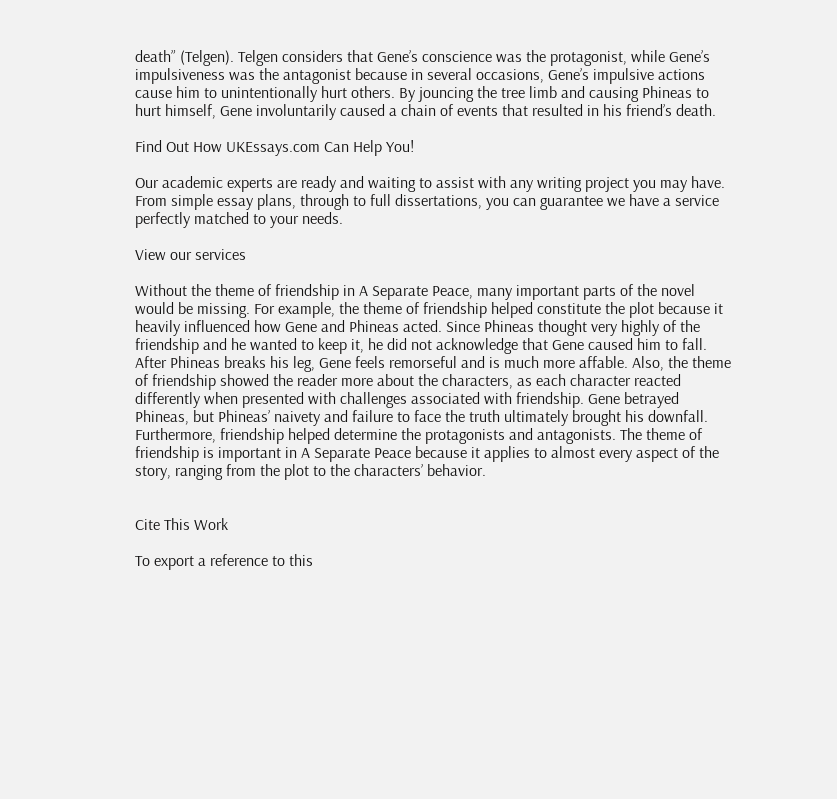death” (Telgen). Telgen considers that Gene’s conscience was the protagonist, while Gene’s impulsiveness was the antagonist because in several occasions, Gene’s impulsive actions cause him to unintentionally hurt others. By jouncing the tree limb and causing Phineas to hurt himself, Gene involuntarily caused a chain of events that resulted in his friend’s death.

Find Out How UKEssays.com Can Help You!

Our academic experts are ready and waiting to assist with any writing project you may have. From simple essay plans, through to full dissertations, you can guarantee we have a service perfectly matched to your needs.

View our services

Without the theme of friendship in A Separate Peace, many important parts of the novel would be missing. For example, the theme of friendship helped constitute the plot because it heavily influenced how Gene and Phineas acted. Since Phineas thought very highly of the friendship and he wanted to keep it, he did not acknowledge that Gene caused him to fall. After Phineas breaks his leg, Gene feels remorseful and is much more affable. Also, the theme of friendship showed the reader more about the characters, as each character reacted differently when presented with challenges associated with friendship. Gene betrayed Phineas, but Phineas’ naivety and failure to face the truth ultimately brought his downfall. Furthermore, friendship helped determine the protagonists and antagonists. The theme of friendship is important in A Separate Peace because it applies to almost every aspect of the story, ranging from the plot to the characters’ behavior.


Cite This Work

To export a reference to this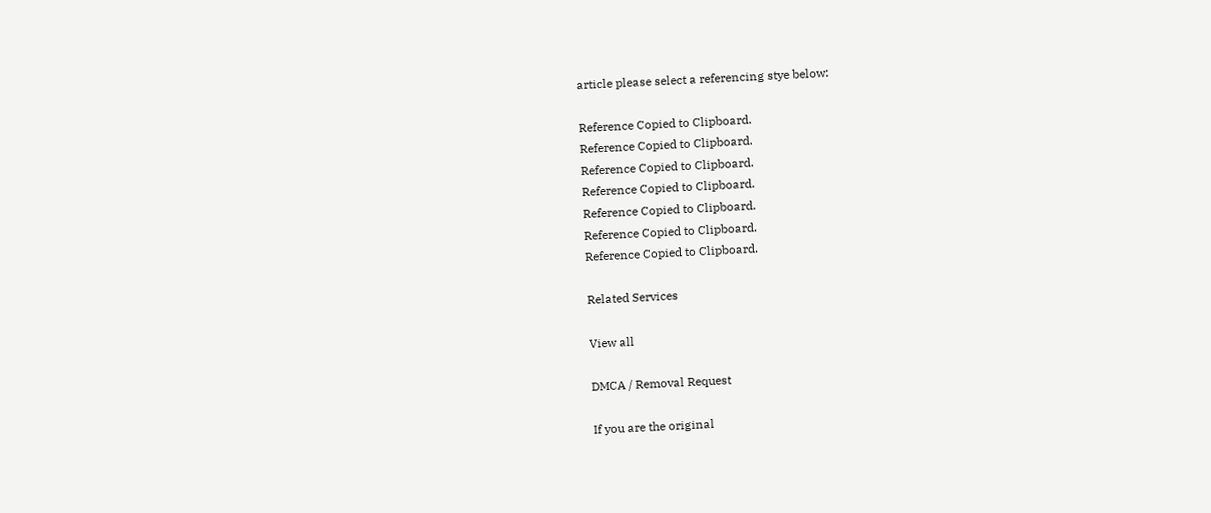article please select a referencing stye below:

Reference Copied to Clipboard.
Reference Copied to Clipboard.
Reference Copied to Clipboard.
Reference Copied to Clipboard.
Reference Copied to Clipboard.
Reference Copied to Clipboard.
Reference Copied to Clipboard.

Related Services

View all

DMCA / Removal Request

If you are the original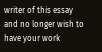writer of this essay and no longer wish to have your work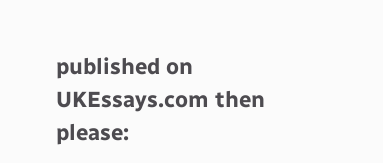published on UKEssays.com then please: